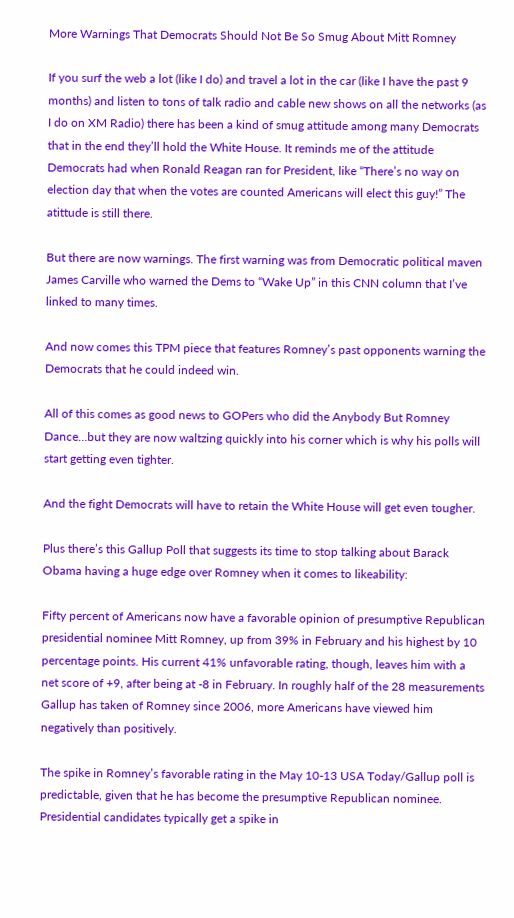More Warnings That Democrats Should Not Be So Smug About Mitt Romney

If you surf the web a lot (like I do) and travel a lot in the car (like I have the past 9 months) and listen to tons of talk radio and cable new shows on all the networks (as I do on XM Radio) there has been a kind of smug attitude among many Democrats that in the end they’ll hold the White House. It reminds me of the attitude Democrats had when Ronald Reagan ran for President, like “There’s no way on election day that when the votes are counted Americans will elect this guy!” The atittude is still there.

But there are now warnings. The first warning was from Democratic political maven James Carville who warned the Dems to “Wake Up” in this CNN column that I’ve linked to many times.

And now comes this TPM piece that features Romney’s past opponents warning the Democrats that he could indeed win.

All of this comes as good news to GOPers who did the Anybody But Romney Dance…but they are now waltzing quickly into his corner which is why his polls will start getting even tighter.

And the fight Democrats will have to retain the White House will get even tougher.

Plus there’s this Gallup Poll that suggests its time to stop talking about Barack Obama having a huge edge over Romney when it comes to likeability:

Fifty percent of Americans now have a favorable opinion of presumptive Republican presidential nominee Mitt Romney, up from 39% in February and his highest by 10 percentage points. His current 41% unfavorable rating, though, leaves him with a net score of +9, after being at -8 in February. In roughly half of the 28 measurements Gallup has taken of Romney since 2006, more Americans have viewed him negatively than positively.

The spike in Romney’s favorable rating in the May 10-13 USA Today/Gallup poll is predictable, given that he has become the presumptive Republican nominee. Presidential candidates typically get a spike in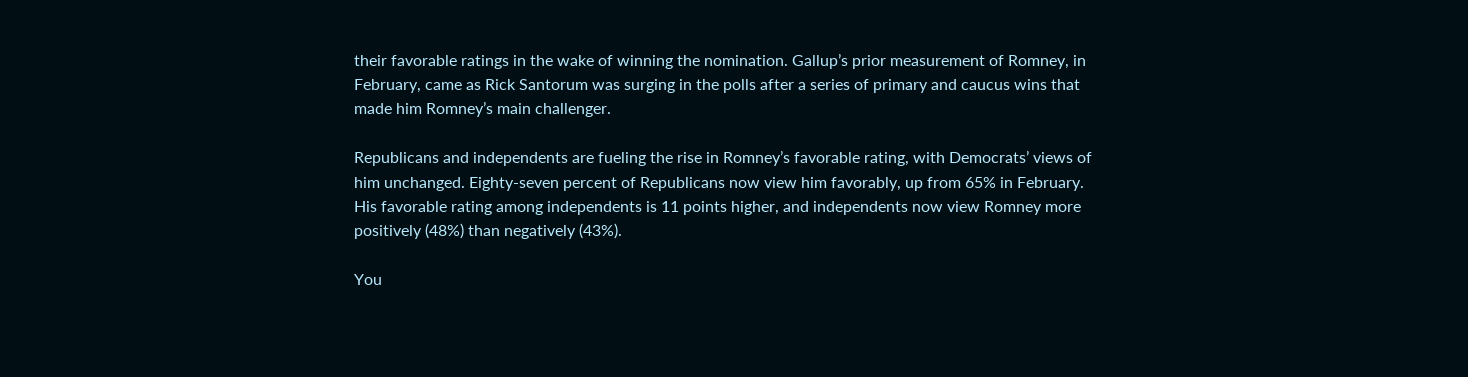their favorable ratings in the wake of winning the nomination. Gallup’s prior measurement of Romney, in February, came as Rick Santorum was surging in the polls after a series of primary and caucus wins that made him Romney’s main challenger.

Republicans and independents are fueling the rise in Romney’s favorable rating, with Democrats’ views of him unchanged. Eighty-seven percent of Republicans now view him favorably, up from 65% in February. His favorable rating among independents is 11 points higher, and independents now view Romney more positively (48%) than negatively (43%).

You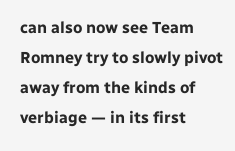can also now see Team Romney try to slowly pivot away from the kinds of verbiage — in its first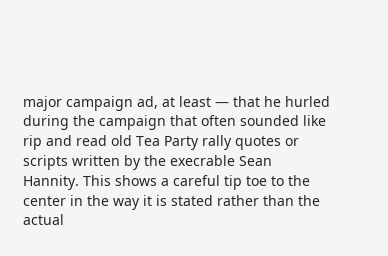major campaign ad, at least — that he hurled during the campaign that often sounded like rip and read old Tea Party rally quotes or scripts written by the execrable Sean Hannity. This shows a careful tip toe to the center in the way it is stated rather than the actual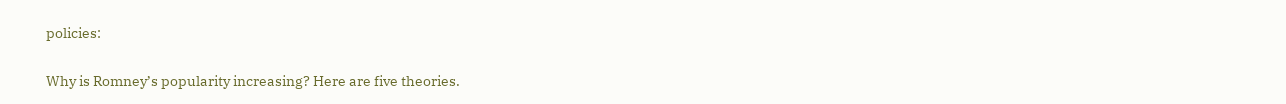policies:

Why is Romney’s popularity increasing? Here are five theories.